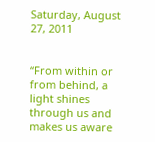Saturday, August 27, 2011


“From within or from behind, a light shines through us and makes us aware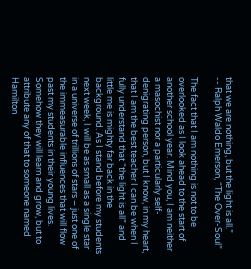that we are nothing, but the light is all.”
-- Ralph Waldo Emerson, “The Over-Soul”

The fact that I am nothing is not to be overlooked as I look ahead to the start of another school year. Mind you, I am neither a masochist nor a particularly self-denigrating person, but I know, in my heart, that I am the best teacher I can be when I fully understand that “the light is all” and little me is mighty far back in the background. As I stand before my students next week, I will be as small as a single star in a universe of trillions of stars – just one of the immeasurable influences that will flow past my students in their young lives. Somehow they will learn and grow, but to attribute any of that to someone named Hamilton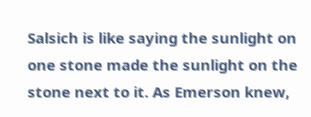Salsich is like saying the sunlight on one stone made the sunlight on the stone next to it. As Emerson knew,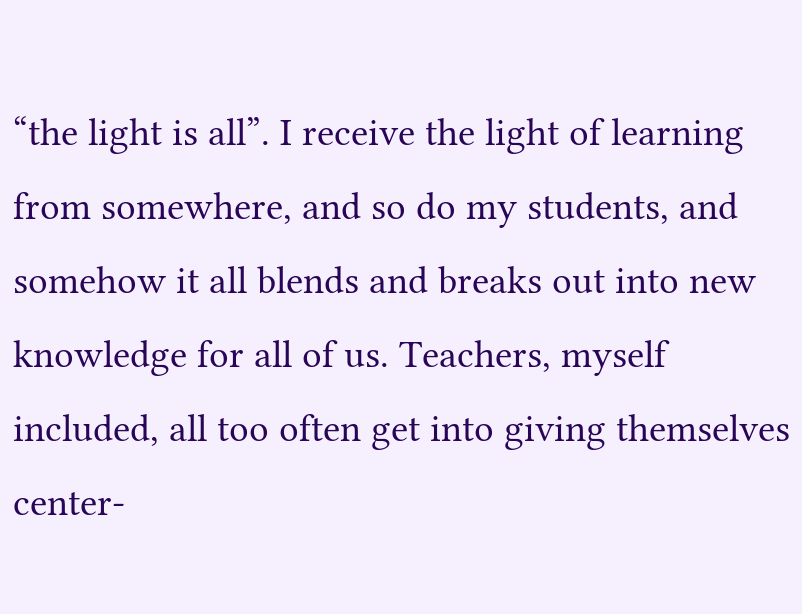“the light is all”. I receive the light of learning from somewhere, and so do my students, and somehow it all blends and breaks out into new knowledge for all of us. Teachers, myself included, all too often get into giving themselves center-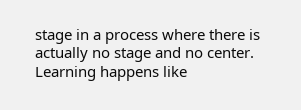stage in a process where there is actually no stage and no center. Learning happens like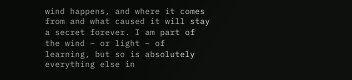wind happens, and where it comes from and what caused it will stay a secret forever. I am part of the wind – or light – of learning, but so is absolutely everything else in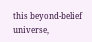this beyond-belief universe,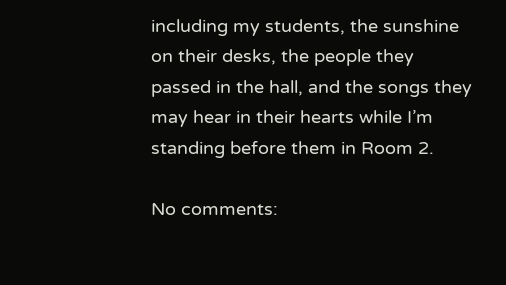including my students, the sunshine on their desks, the people they passed in the hall, and the songs they may hear in their hearts while I’m standing before them in Room 2.

No comments: